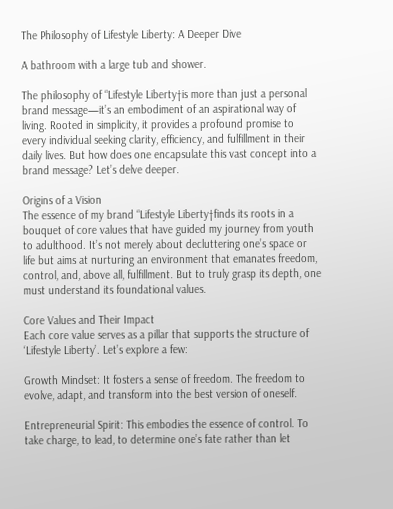The Philosophy of Lifestyle Liberty: A Deeper Dive

A bathroom with a large tub and shower.

The philosophy of “Lifestyle Liberty†is more than just a personal brand message—it’s an embodiment of an aspirational way of living. Rooted in simplicity, it provides a profound promise to every individual seeking clarity, efficiency, and fulfillment in their daily lives. But how does one encapsulate this vast concept into a brand message? Let’s delve deeper.

Origins of a Vision
The essence of my brand “Lifestyle Liberty†finds its roots in a bouquet of core values that have guided my journey from youth to adulthood. It’s not merely about decluttering one’s space or life but aims at nurturing an environment that emanates freedom, control, and, above all, fulfillment. But to truly grasp its depth, one must understand its foundational values.

Core Values and Their Impact
Each core value serves as a pillar that supports the structure of ‘Lifestyle Liberty’. Let’s explore a few:

Growth Mindset: It fosters a sense of freedom. The freedom to evolve, adapt, and transform into the best version of oneself.

Entrepreneurial Spirit: This embodies the essence of control. To take charge, to lead, to determine one’s fate rather than let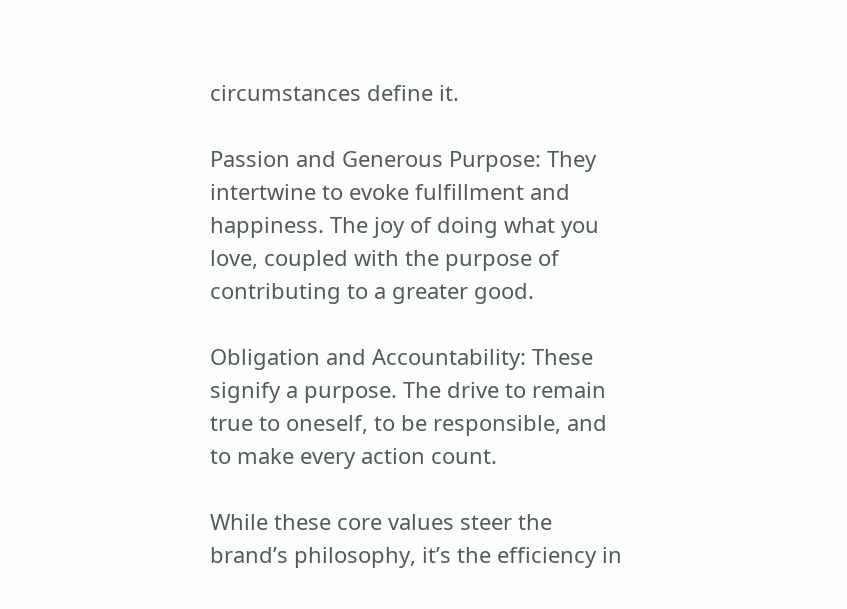circumstances define it.

Passion and Generous Purpose: They intertwine to evoke fulfillment and happiness. The joy of doing what you love, coupled with the purpose of contributing to a greater good.

Obligation and Accountability: These signify a purpose. The drive to remain true to oneself, to be responsible, and to make every action count.

While these core values steer the brand’s philosophy, it’s the efficiency in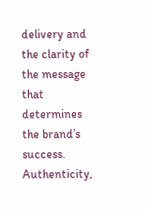delivery and the clarity of the message that determines the brand’s success. Authenticity,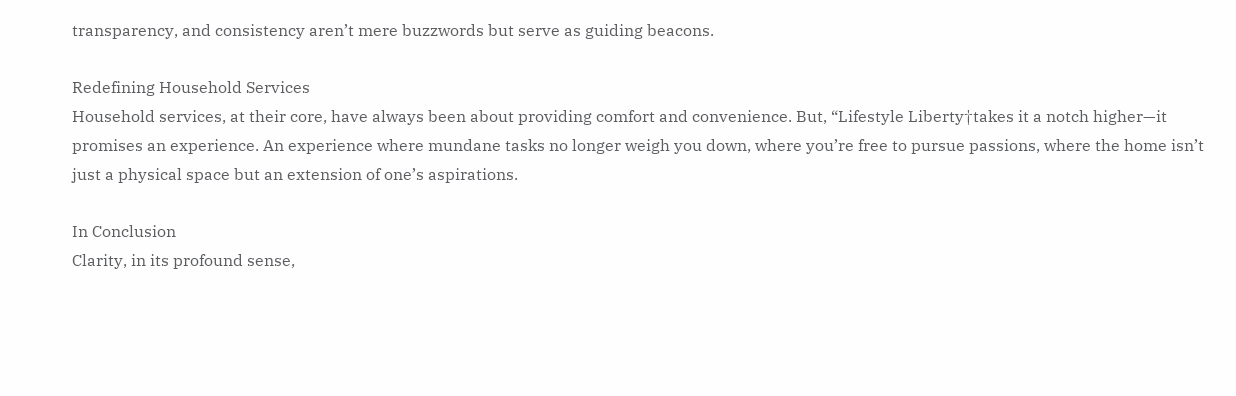transparency, and consistency aren’t mere buzzwords but serve as guiding beacons.

Redefining Household Services
Household services, at their core, have always been about providing comfort and convenience. But, “Lifestyle Liberty†takes it a notch higher—it promises an experience. An experience where mundane tasks no longer weigh you down, where you’re free to pursue passions, where the home isn’t just a physical space but an extension of one’s aspirations.

In Conclusion
Clarity, in its profound sense,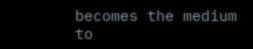becomes the medium to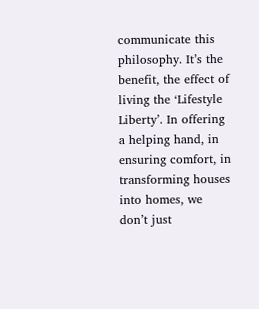communicate this philosophy. It’s the benefit, the effect of living the ‘Lifestyle Liberty’. In offering a helping hand, in ensuring comfort, in transforming houses into homes, we don’t just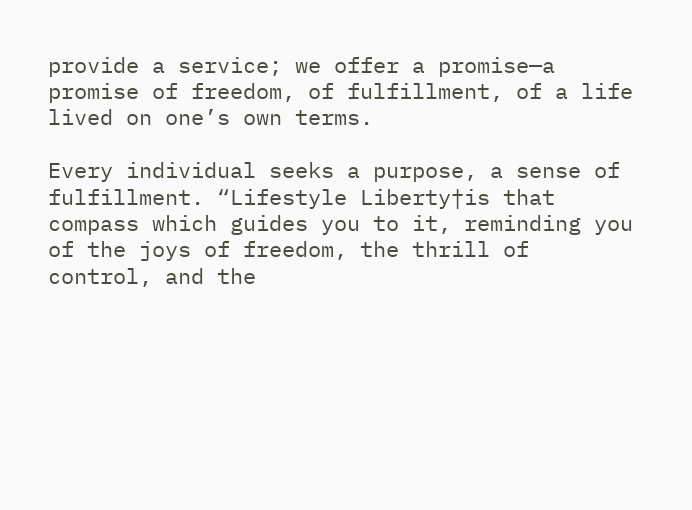provide a service; we offer a promise—a promise of freedom, of fulfillment, of a life lived on one’s own terms.

Every individual seeks a purpose, a sense of fulfillment. “Lifestyle Liberty†is that compass which guides you to it, reminding you of the joys of freedom, the thrill of control, and the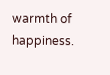warmth of happiness.